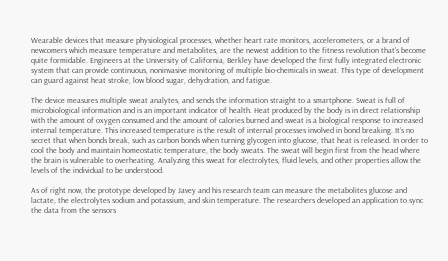Wearable devices that measure physiological processes, whether heart rate monitors, accelerometers, or a brand of newcomers which measure temperature and metabolites, are the newest addition to the fitness revolution that’s become quite formidable. Engineers at the University of California, Berkley have developed the first fully integrated electronic system that can provide continuous, noninvasive monitoring of multiple bio-chemicals in sweat. This type of development can guard against heat stroke, low blood sugar, dehydration, and fatigue.

The device measures multiple sweat analytes, and sends the information straight to a smartphone. Sweat is full of microbiological information and is an important indicator of health. Heat produced by the body is in direct relationship with the amount of oxygen consumed and the amount of calories burned and sweat is a biological response to increased internal temperature. This increased temperature is the result of internal processes involved in bond breaking. It’s no secret that when bonds break, such as carbon bonds when turning glycogen into glucose, that heat is released. In order to cool the body and maintain homeostatic temperature, the body sweats. The sweat will begin first from the head where the brain is vulnerable to overheating. Analyzing this sweat for electrolytes, fluid levels, and other properties allow the levels of the individual to be understood.

As of right now, the prototype developed by Javey and his research team can measure the metabolites glucose and lactate, the electrolytes sodium and potassium, and skin temperature. The researchers developed an application to sync the data from the sensors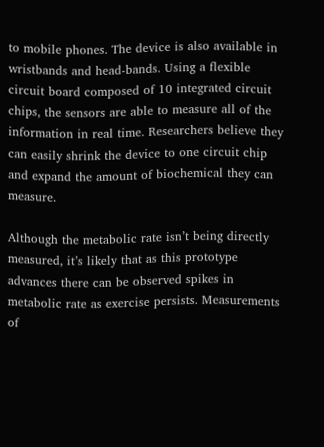to mobile phones. The device is also available in wristbands and head-bands. Using a flexible circuit board composed of 10 integrated circuit chips, the sensors are able to measure all of the information in real time. Researchers believe they can easily shrink the device to one circuit chip and expand the amount of biochemical they can measure.

Although the metabolic rate isn’t being directly measured, it’s likely that as this prototype advances there can be observed spikes in metabolic rate as exercise persists. Measurements of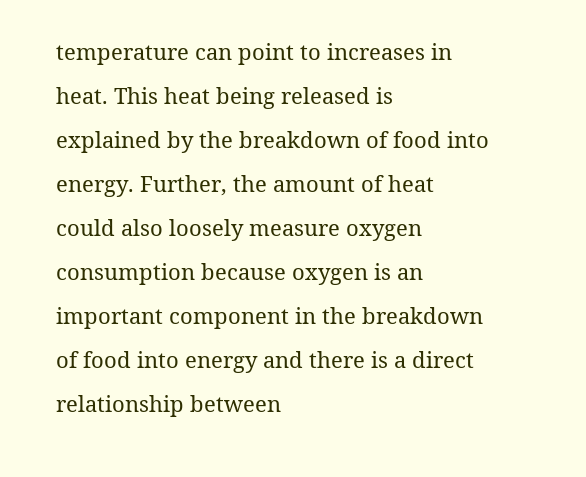temperature can point to increases in heat. This heat being released is explained by the breakdown of food into energy. Further, the amount of heat could also loosely measure oxygen consumption because oxygen is an important component in the breakdown of food into energy and there is a direct relationship between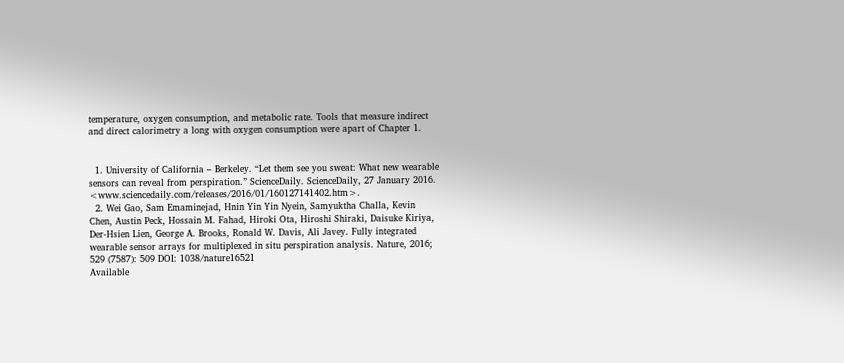temperature, oxygen consumption, and metabolic rate. Tools that measure indirect and direct calorimetry a long with oxygen consumption were apart of Chapter 1.


  1. University of California – Berkeley. “Let them see you sweat: What new wearable sensors can reveal from perspiration.” ScienceDaily. ScienceDaily, 27 January 2016. <www.sciencedaily.com/releases/2016/01/160127141402.htm>.
  2. Wei Gao, Sam Emaminejad, Hnin Yin Yin Nyein, Samyuktha Challa, Kevin Chen, Austin Peck, Hossain M. Fahad, Hiroki Ota, Hiroshi Shiraki, Daisuke Kiriya, Der-Hsien Lien, George A. Brooks, Ronald W. Davis, Ali Javey. Fully integrated wearable sensor arrays for multiplexed in situ perspiration analysis. Nature, 2016; 529 (7587): 509 DOI: 1038/nature16521
Available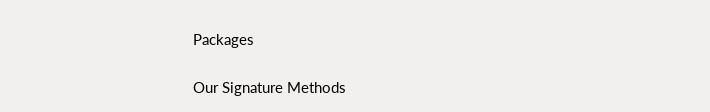Packages

Our Signature Methods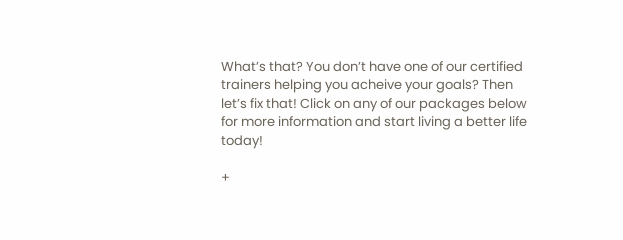What’s that? You don’t have one of our certified trainers helping you acheive your goals? Then let’s fix that! Click on any of our packages below for more information and start living a better life today!

+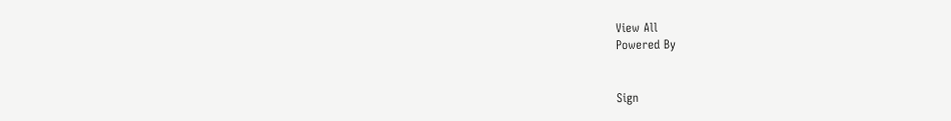View All
Powered By


Sign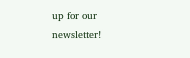up for our newsletter!